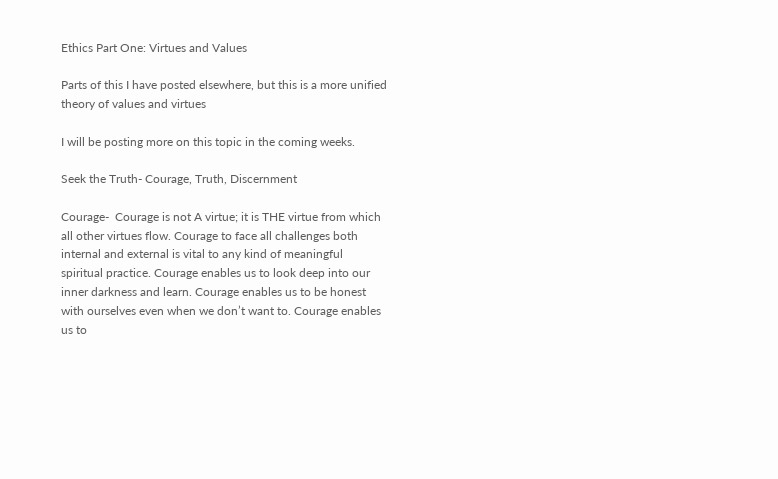Ethics Part One: Virtues and Values

Parts of this I have posted elsewhere, but this is a more unified theory of values and virtues

I will be posting more on this topic in the coming weeks.

Seek the Truth- Courage, Truth, Discernment

Courage-  Courage is not A virtue; it is THE virtue from which all other virtues flow. Courage to face all challenges both internal and external is vital to any kind of meaningful spiritual practice. Courage enables us to look deep into our inner darkness and learn. Courage enables us to be honest with ourselves even when we don’t want to. Courage enables us to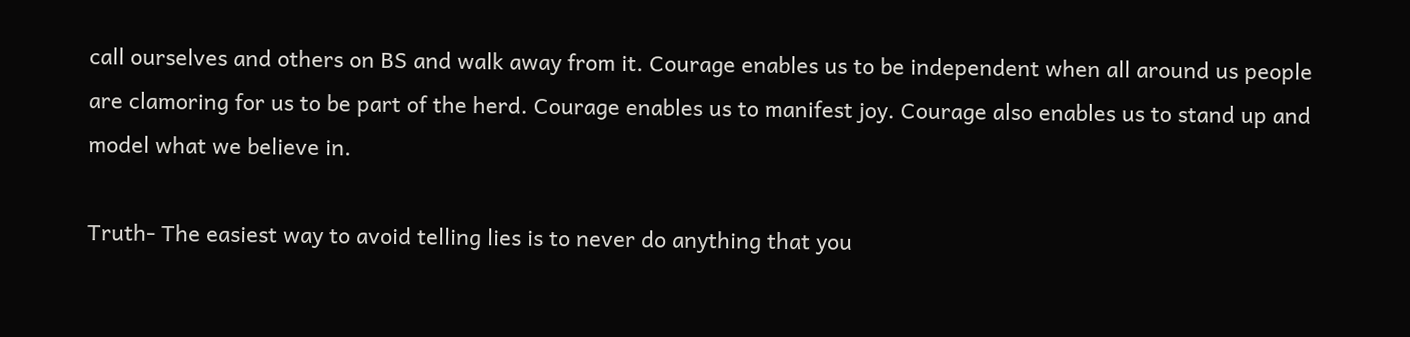call ourselves and others on BS and walk away from it. Courage enables us to be independent when all around us people are clamoring for us to be part of the herd. Courage enables us to manifest joy. Courage also enables us to stand up and model what we believe in.

Truth- The easiest way to avoid telling lies is to never do anything that you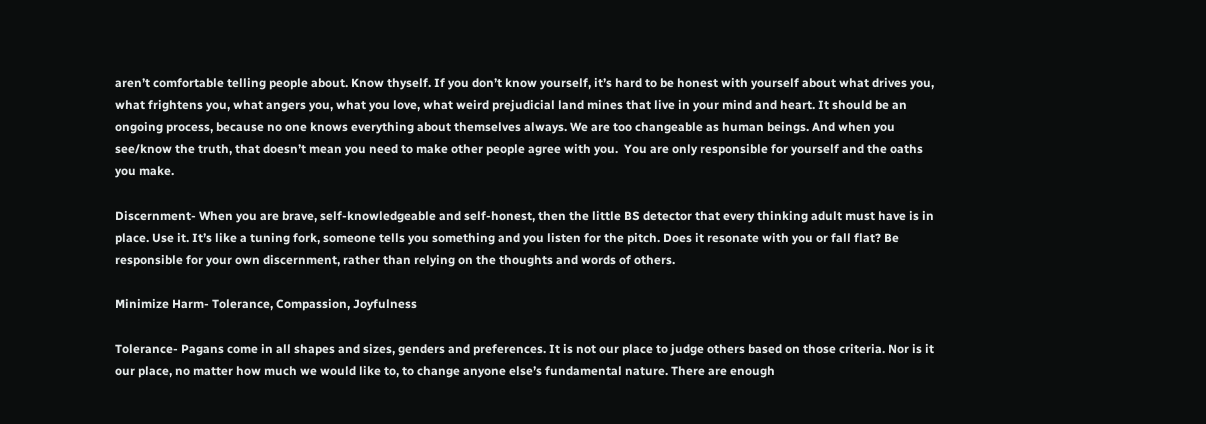aren’t comfortable telling people about. Know thyself. If you don’t know yourself, it’s hard to be honest with yourself about what drives you, what frightens you, what angers you, what you love, what weird prejudicial land mines that live in your mind and heart. It should be an ongoing process, because no one knows everything about themselves always. We are too changeable as human beings. And when you see/know the truth, that doesn’t mean you need to make other people agree with you.  You are only responsible for yourself and the oaths you make.

Discernment- When you are brave, self-knowledgeable and self-honest, then the little BS detector that every thinking adult must have is in place. Use it. It’s like a tuning fork, someone tells you something and you listen for the pitch. Does it resonate with you or fall flat? Be responsible for your own discernment, rather than relying on the thoughts and words of others.

Minimize Harm- Tolerance, Compassion, Joyfulness

Tolerance- Pagans come in all shapes and sizes, genders and preferences. It is not our place to judge others based on those criteria. Nor is it our place, no matter how much we would like to, to change anyone else’s fundamental nature. There are enough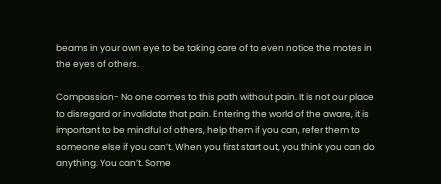beams in your own eye to be taking care of to even notice the motes in the eyes of others.

Compassion- No one comes to this path without pain. It is not our place to disregard or invalidate that pain. Entering the world of the aware, it is important to be mindful of others, help them if you can, refer them to someone else if you can’t. When you first start out, you think you can do anything. You can’t. Some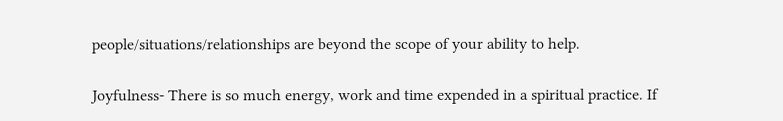people/situations/relationships are beyond the scope of your ability to help.

Joyfulness- There is so much energy, work and time expended in a spiritual practice. If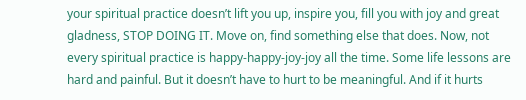your spiritual practice doesn’t lift you up, inspire you, fill you with joy and great gladness, STOP DOING IT. Move on, find something else that does. Now, not every spiritual practice is happy-happy-joy-joy all the time. Some life lessons are hard and painful. But it doesn’t have to hurt to be meaningful. And if it hurts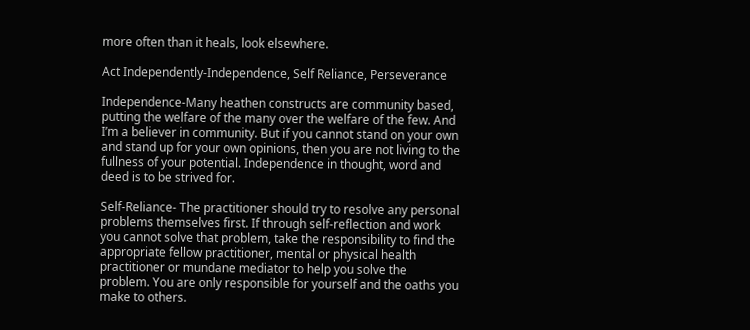more often than it heals, look elsewhere.

Act Independently-Independence, Self Reliance, Perseverance

Independence-Many heathen constructs are community based, putting the welfare of the many over the welfare of the few. And I’m a believer in community. But if you cannot stand on your own and stand up for your own opinions, then you are not living to the fullness of your potential. Independence in thought, word and deed is to be strived for.

Self-Reliance- The practitioner should try to resolve any personal problems themselves first. If through self-reflection and work you cannot solve that problem, take the responsibility to find the appropriate fellow practitioner, mental or physical health practitioner or mundane mediator to help you solve the problem. You are only responsible for yourself and the oaths you make to others.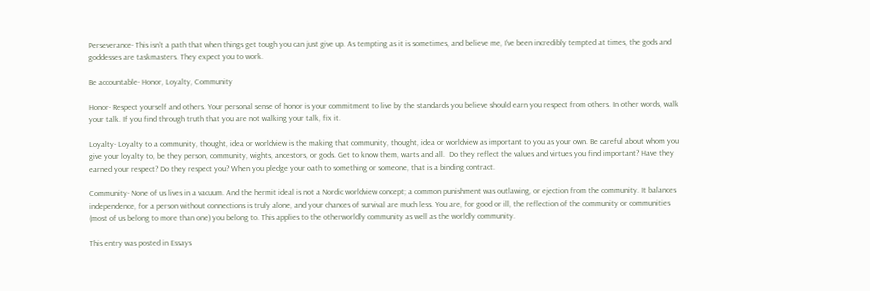Perseverance- This isn’t a path that when things get tough you can just give up. As tempting as it is sometimes, and believe me, I’ve been incredibly tempted at times, the gods and goddesses are taskmasters. They expect you to work.

Be accountable- Honor, Loyalty, Community

Honor- Respect yourself and others. Your personal sense of honor is your commitment to live by the standards you believe should earn you respect from others. In other words, walk your talk. If you find through truth that you are not walking your talk, fix it.

Loyalty- Loyalty to a community, thought, idea or worldview is the making that community, thought, idea or worldview as important to you as your own. Be careful about whom you give your loyalty to, be they person, community, wights, ancestors, or gods. Get to know them, warts and all.  Do they reflect the values and virtues you find important? Have they earned your respect? Do they respect you? When you pledge your oath to something or someone, that is a binding contract.

Community- None of us lives in a vacuum. And the hermit ideal is not a Nordic worldview concept; a common punishment was outlawing, or ejection from the community. It balances independence, for a person without connections is truly alone, and your chances of survival are much less. You are, for good or ill, the reflection of the community or communities (most of us belong to more than one) you belong to. This applies to the otherworldly community as well as the worldly community.

This entry was posted in Essays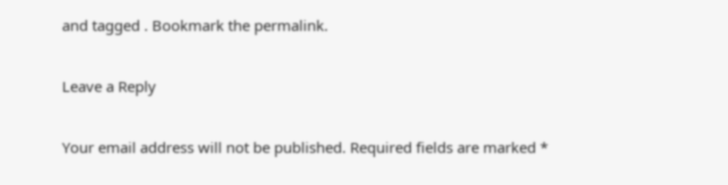and tagged . Bookmark the permalink.

Leave a Reply

Your email address will not be published. Required fields are marked *